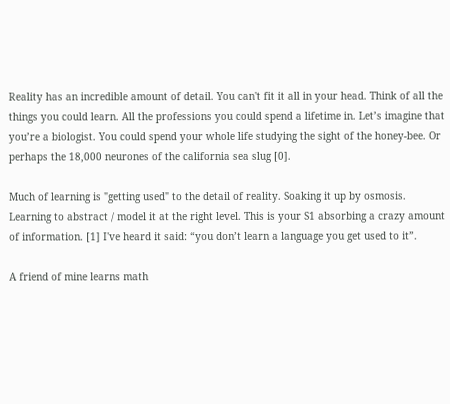Reality has an incredible amount of detail. You can't fit it all in your head. Think of all the things you could learn. All the professions you could spend a lifetime in. Let’s imagine that you’re a biologist. You could spend your whole life studying the sight of the honey-bee. Or perhaps the 18,000 neurones of the california sea slug [0].

Much of learning is "getting used" to the detail of reality. Soaking it up by osmosis. Learning to abstract / model it at the right level. This is your S1 absorbing a crazy amount of information. [1] I've heard it said: “you don’t learn a language you get used to it”.

A friend of mine learns math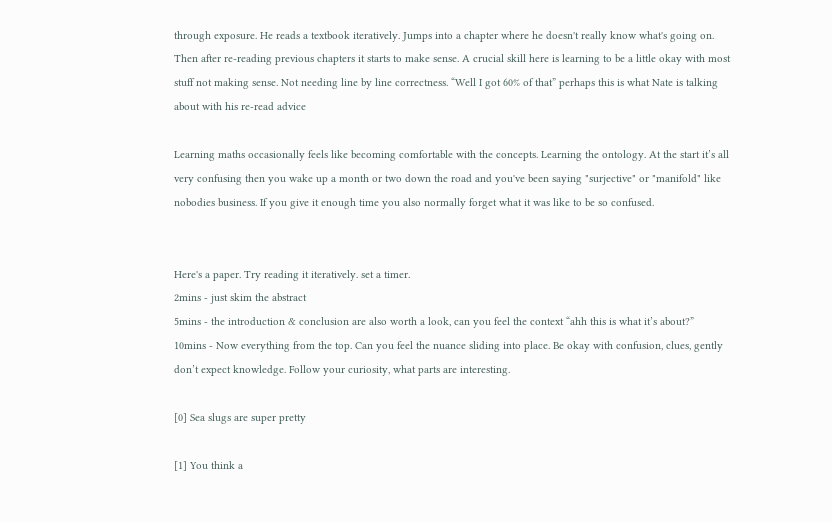through exposure. He reads a textbook iteratively. Jumps into a chapter where he doesn't really know what's going on. Then after re-reading previous chapters it starts to make sense. A crucial skill here is learning to be a little okay with most stuff not making sense. Not needing line by line correctness. “Well I got 60% of that” perhaps this is what Nate is talking about with his re-read advice

Learning maths occasionally feels like becoming comfortable with the concepts. Learning the ontology. At the start it’s all very confusing then you wake up a month or two down the road and you've been saying "surjective" or "manifold" like nobodies business. If you give it enough time you also normally forget what it was like to be so confused.


Here's a paper. Try reading it iteratively. set a timer.
2mins - just skim the abstract
5mins - the introduction & conclusion are also worth a look, can you feel the context “ahh this is what it’s about?”
10mins - Now everything from the top. Can you feel the nuance sliding into place. Be okay with confusion, clues, gently don’t expect knowledge. Follow your curiosity, what parts are interesting.

[0] Sea slugs are super pretty

[1] You think a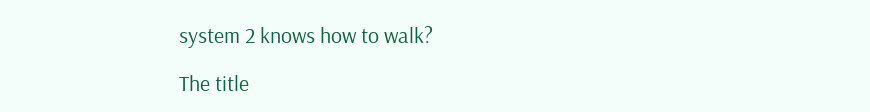system 2 knows how to walk?

The title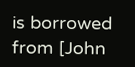is borrowed from [John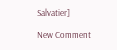Salvatier]

New Comment